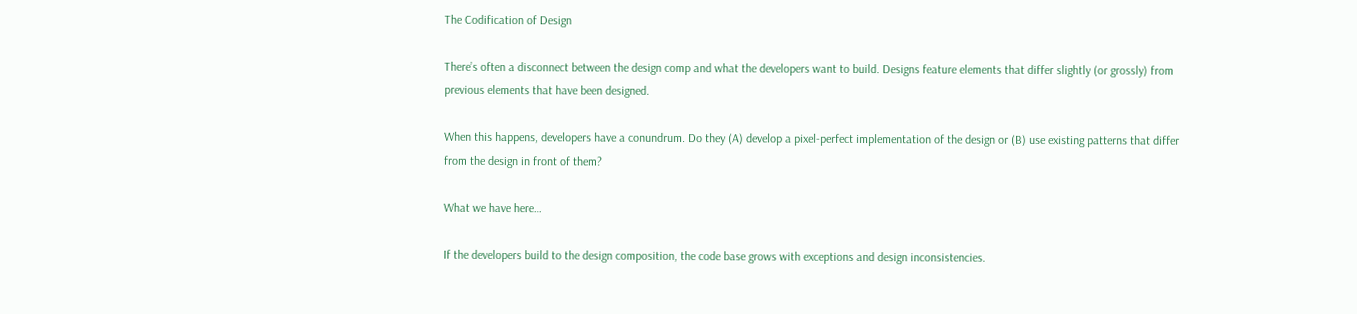The Codification of Design

There’s often a disconnect between the design comp and what the developers want to build. Designs feature elements that differ slightly (or grossly) from previous elements that have been designed.

When this happens, developers have a conundrum. Do they (A) develop a pixel-perfect implementation of the design or (B) use existing patterns that differ from the design in front of them?

What we have here…

If the developers build to the design composition, the code base grows with exceptions and design inconsistencies.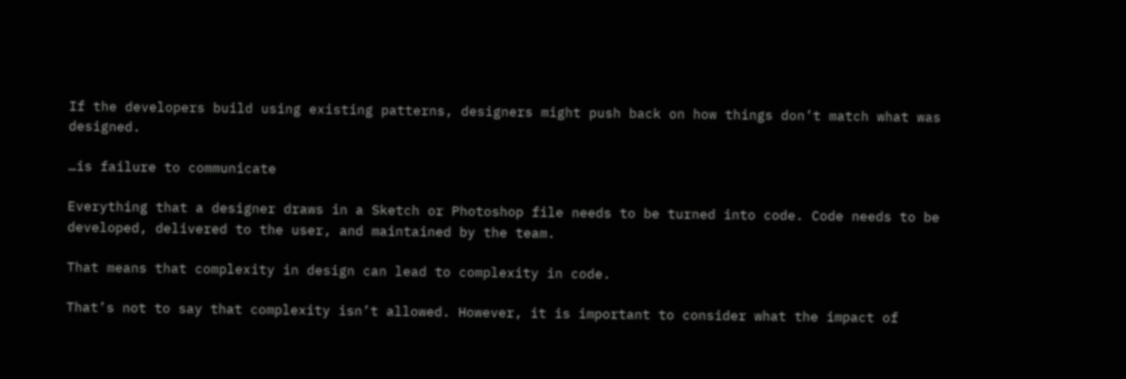If the developers build using existing patterns, designers might push back on how things don’t match what was designed.

…is failure to communicate

Everything that a designer draws in a Sketch or Photoshop file needs to be turned into code. Code needs to be developed, delivered to the user, and maintained by the team.

That means that complexity in design can lead to complexity in code.

That’s not to say that complexity isn’t allowed. However, it is important to consider what the impact of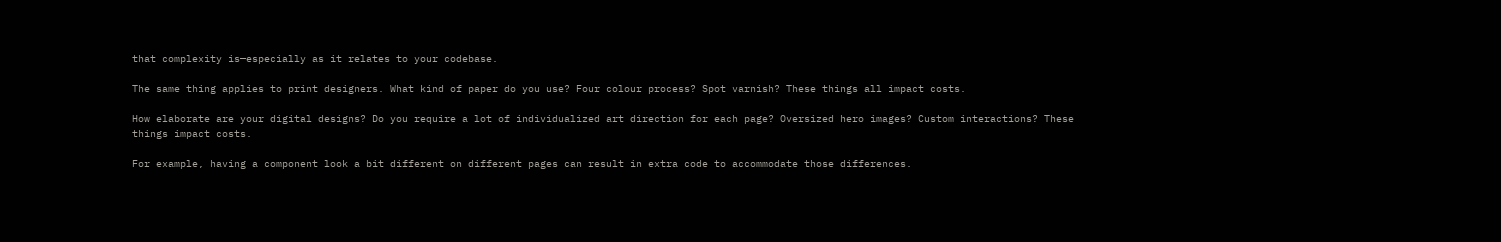that complexity is—especially as it relates to your codebase.

The same thing applies to print designers. What kind of paper do you use? Four colour process? Spot varnish? These things all impact costs.

How elaborate are your digital designs? Do you require a lot of individualized art direction for each page? Oversized hero images? Custom interactions? These things impact costs.

For example, having a component look a bit different on different pages can result in extra code to accommodate those differences.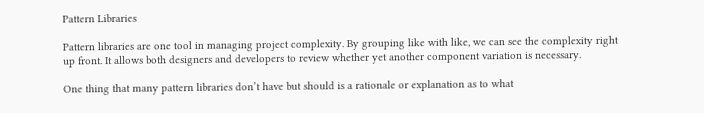Pattern Libraries

Pattern libraries are one tool in managing project complexity. By grouping like with like, we can see the complexity right up front. It allows both designers and developers to review whether yet another component variation is necessary.

One thing that many pattern libraries don’t have but should is a rationale or explanation as to what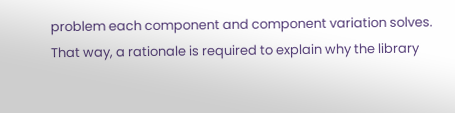problem each component and component variation solves. That way, a rationale is required to explain why the library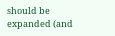should be expanded (and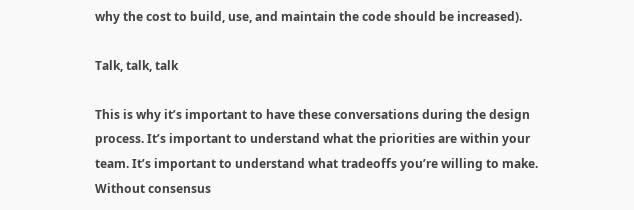why the cost to build, use, and maintain the code should be increased).

Talk, talk, talk

This is why it’s important to have these conversations during the design process. It’s important to understand what the priorities are within your team. It’s important to understand what tradeoffs you’re willing to make. Without consensus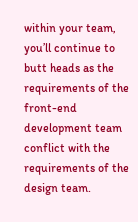within your team, you’ll continue to butt heads as the requirements of the front-end development team conflict with the requirements of the design team.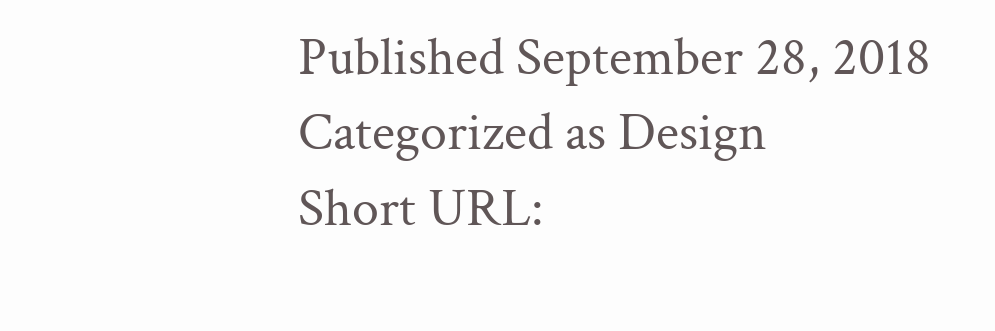Published September 28, 2018
Categorized as Design
Short URL: